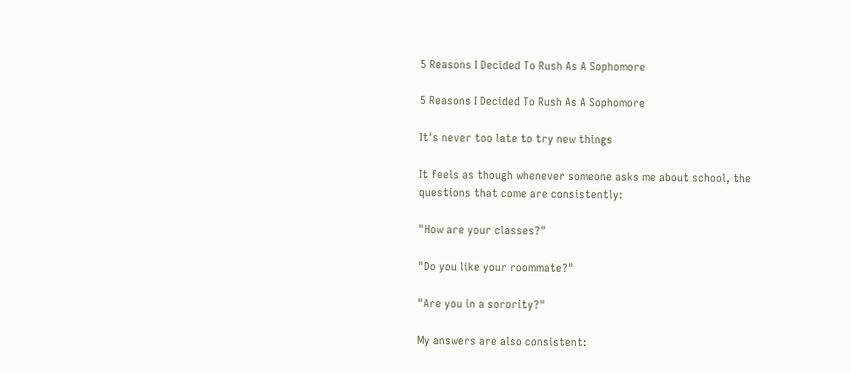5 Reasons I Decided To Rush As A Sophomore

5 Reasons I Decided To Rush As A Sophomore

It's never too late to try new things

It feels as though whenever someone asks me about school, the questions that come are consistently:

"How are your classes?"

"Do you like your roommate?"

"Are you in a sorority?"

My answers are also consistent: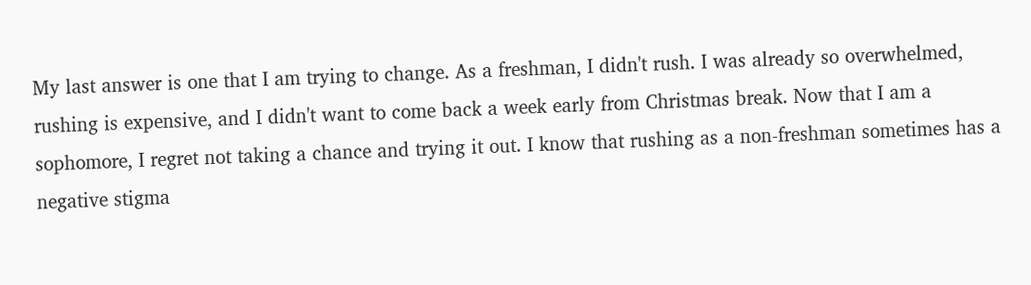My last answer is one that I am trying to change. As a freshman, I didn't rush. I was already so overwhelmed, rushing is expensive, and I didn't want to come back a week early from Christmas break. Now that I am a sophomore, I regret not taking a chance and trying it out. I know that rushing as a non-freshman sometimes has a negative stigma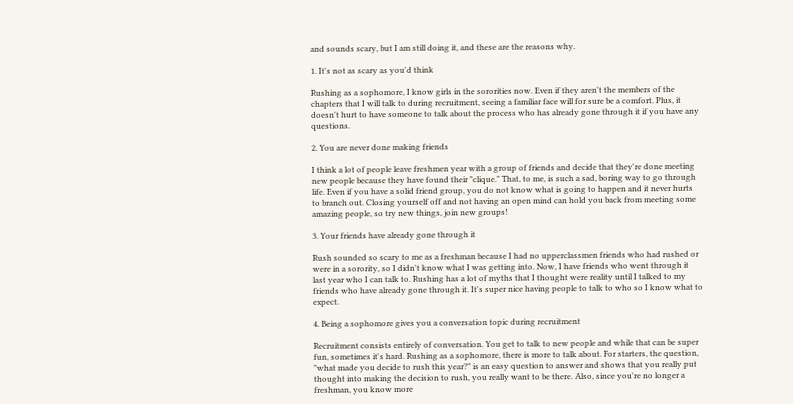and sounds scary, but I am still doing it, and these are the reasons why.

1. It's not as scary as you'd think

Rushing as a sophomore, I know girls in the sororities now. Even if they aren't the members of the chapters that I will talk to during recruitment, seeing a familiar face will for sure be a comfort. Plus, it doesn't hurt to have someone to talk about the process who has already gone through it if you have any questions.

2. You are never done making friends

I think a lot of people leave freshmen year with a group of friends and decide that they're done meeting new people because they have found their "clique." That, to me, is such a sad, boring way to go through life. Even if you have a solid friend group, you do not know what is going to happen and it never hurts to branch out. Closing yourself off and not having an open mind can hold you back from meeting some amazing people, so try new things, join new groups!

3. Your friends have already gone through it

Rush sounded so scary to me as a freshman because I had no upperclassmen friends who had rushed or were in a sorority, so I didn't know what I was getting into. Now, I have friends who went through it last year who I can talk to. Rushing has a lot of myths that I thought were reality until I talked to my friends who have already gone through it. It's super nice having people to talk to who so I know what to expect.

4. Being a sophomore gives you a conversation topic during recruitment

Recruitment consists entirely of conversation. You get to talk to new people and while that can be super fun, sometimes it's hard. Rushing as a sophomore, there is more to talk about. For starters, the question, "what made you decide to rush this year?" is an easy question to answer and shows that you really put thought into making the decision to rush, you really want to be there. Also, since you're no longer a freshman, you know more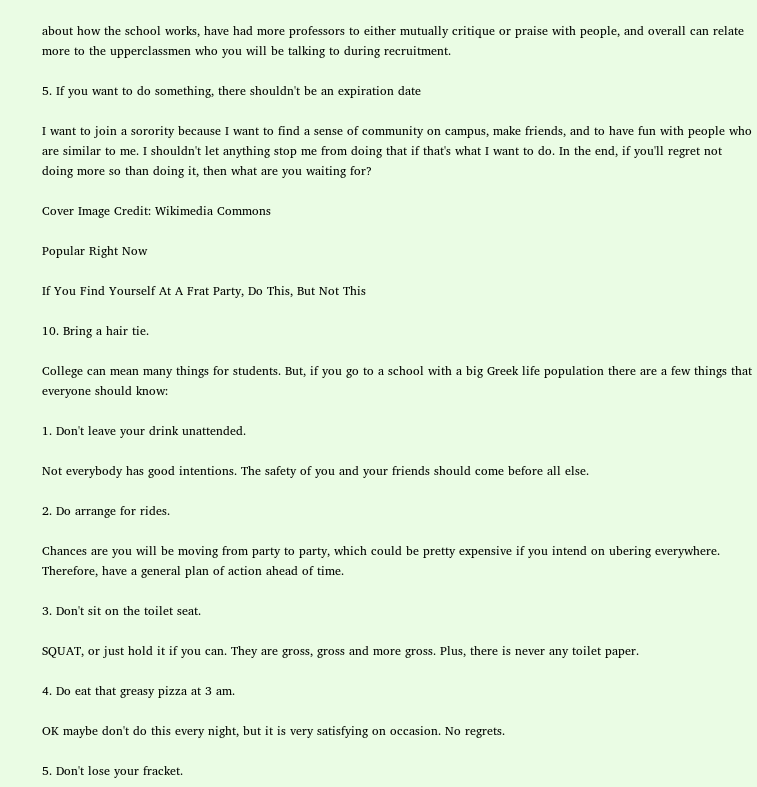about how the school works, have had more professors to either mutually critique or praise with people, and overall can relate more to the upperclassmen who you will be talking to during recruitment.

5. If you want to do something, there shouldn't be an expiration date

I want to join a sorority because I want to find a sense of community on campus, make friends, and to have fun with people who are similar to me. I shouldn't let anything stop me from doing that if that's what I want to do. In the end, if you'll regret not doing more so than doing it, then what are you waiting for?

Cover Image Credit: Wikimedia Commons

Popular Right Now

If You Find Yourself At A Frat Party, Do This, But Not This

10. Bring a hair tie.

College can mean many things for students. But, if you go to a school with a big Greek life population there are a few things that everyone should know:

1. Don't leave your drink unattended.

Not everybody has good intentions. The safety of you and your friends should come before all else.

2. Do arrange for rides.

Chances are you will be moving from party to party, which could be pretty expensive if you intend on ubering everywhere. Therefore, have a general plan of action ahead of time.

3. Don't sit on the toilet seat.

SQUAT, or just hold it if you can. They are gross, gross and more gross. Plus, there is never any toilet paper.

4. Do eat that greasy pizza at 3 am.

OK maybe don't do this every night, but it is very satisfying on occasion. No regrets.

5. Don't lose your fracket.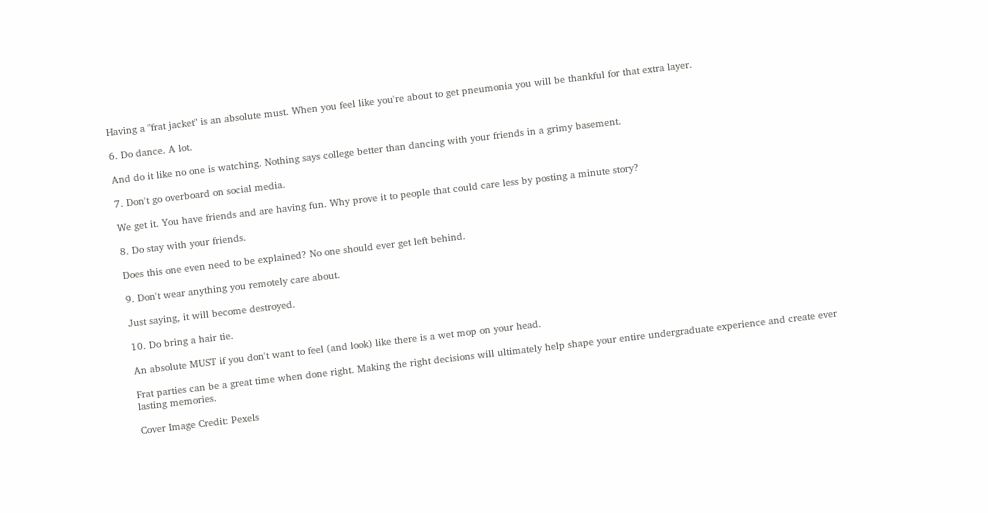Having a "frat jacket" is an absolute must. When you feel like you're about to get pneumonia you will be thankful for that extra layer.

6. Do dance. A lot.

And do it like no one is watching. Nothing says college better than dancing with your friends in a grimy basement.

7. Don't go overboard on social media.

We get it. You have friends and are having fun. Why prove it to people that could care less by posting a minute story?

8. Do stay with your friends.

Does this one even need to be explained? No one should ever get left behind.

9. Don't wear anything you remotely care about.

Just saying, it will become destroyed.

10. Do bring a hair tie.

An absolute MUST if you don't want to feel (and look) like there is a wet mop on your head.

Frat parties can be a great time when done right. Making the right decisions will ultimately help shape your entire undergraduate experience and create ever lasting memories.

Cover Image Credit: Pexels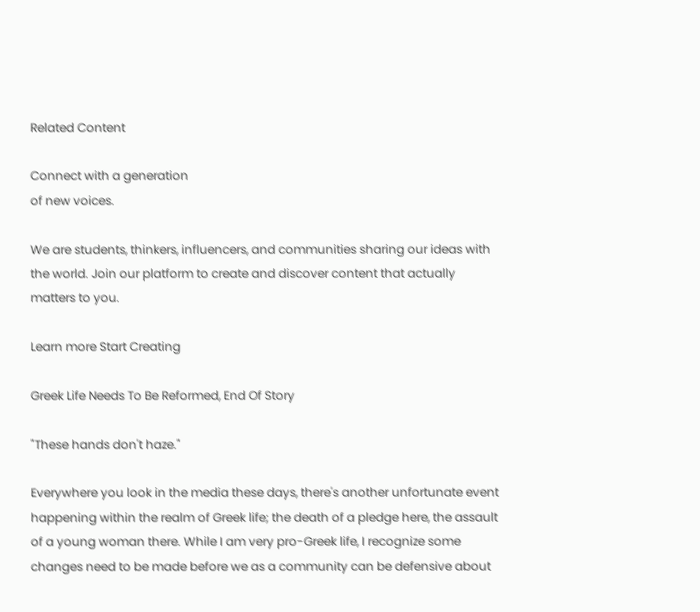Related Content

Connect with a generation
of new voices.

We are students, thinkers, influencers, and communities sharing our ideas with the world. Join our platform to create and discover content that actually matters to you.

Learn more Start Creating

Greek Life Needs To Be Reformed, End Of Story

"These hands don't haze."

Everywhere you look in the media these days, there's another unfortunate event happening within the realm of Greek life; the death of a pledge here, the assault of a young woman there. While I am very pro-Greek life, I recognize some changes need to be made before we as a community can be defensive about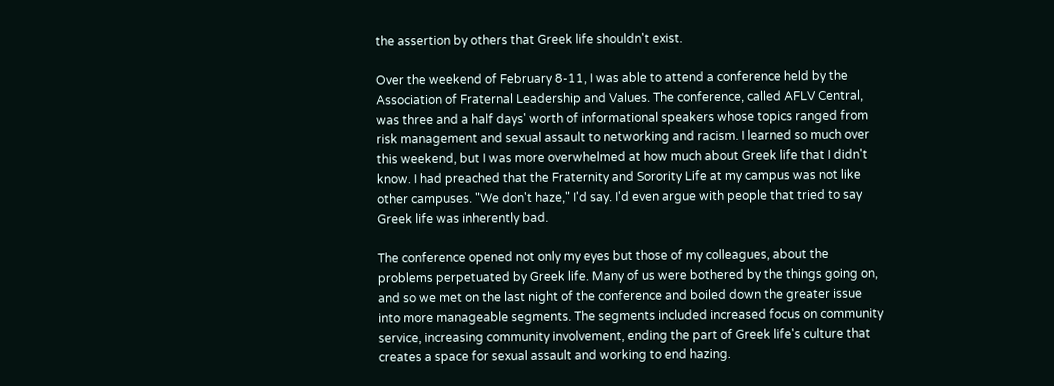the assertion by others that Greek life shouldn't exist.

Over the weekend of February 8-11, I was able to attend a conference held by the Association of Fraternal Leadership and Values. The conference, called AFLV Central, was three and a half days' worth of informational speakers whose topics ranged from risk management and sexual assault to networking and racism. I learned so much over this weekend, but I was more overwhelmed at how much about Greek life that I didn't know. I had preached that the Fraternity and Sorority Life at my campus was not like other campuses. "We don't haze," I'd say. I'd even argue with people that tried to say Greek life was inherently bad.

The conference opened not only my eyes but those of my colleagues, about the problems perpetuated by Greek life. Many of us were bothered by the things going on, and so we met on the last night of the conference and boiled down the greater issue into more manageable segments. The segments included increased focus on community service, increasing community involvement, ending the part of Greek life's culture that creates a space for sexual assault and working to end hazing.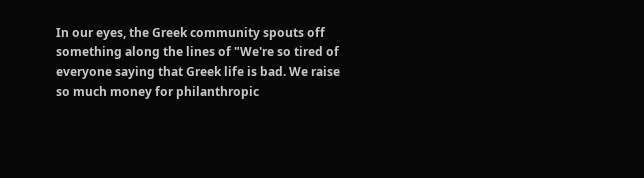In our eyes, the Greek community spouts off something along the lines of "We're so tired of everyone saying that Greek life is bad. We raise so much money for philanthropic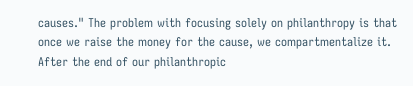causes." The problem with focusing solely on philanthropy is that once we raise the money for the cause, we compartmentalize it. After the end of our philanthropic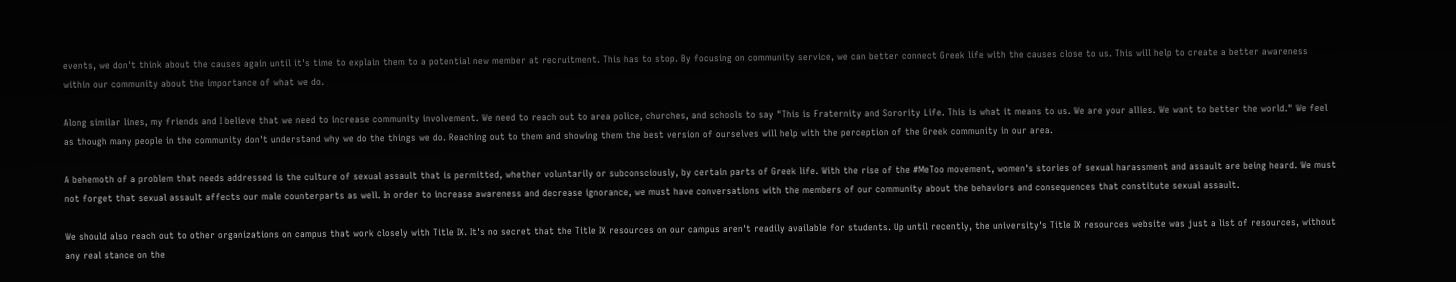events, we don't think about the causes again until it's time to explain them to a potential new member at recruitment. This has to stop. By focusing on community service, we can better connect Greek life with the causes close to us. This will help to create a better awareness within our community about the importance of what we do.

Along similar lines, my friends and I believe that we need to increase community involvement. We need to reach out to area police, churches, and schools to say "This is Fraternity and Sorority Life. This is what it means to us. We are your allies. We want to better the world." We feel as though many people in the community don't understand why we do the things we do. Reaching out to them and showing them the best version of ourselves will help with the perception of the Greek community in our area.

A behemoth of a problem that needs addressed is the culture of sexual assault that is permitted, whether voluntarily or subconsciously, by certain parts of Greek life. With the rise of the #MeToo movement, women's stories of sexual harassment and assault are being heard. We must not forget that sexual assault affects our male counterparts as well. In order to increase awareness and decrease ignorance, we must have conversations with the members of our community about the behaviors and consequences that constitute sexual assault.

We should also reach out to other organizations on campus that work closely with Title IX. It's no secret that the Title IX resources on our campus aren't readily available for students. Up until recently, the university's Title IX resources website was just a list of resources, without any real stance on the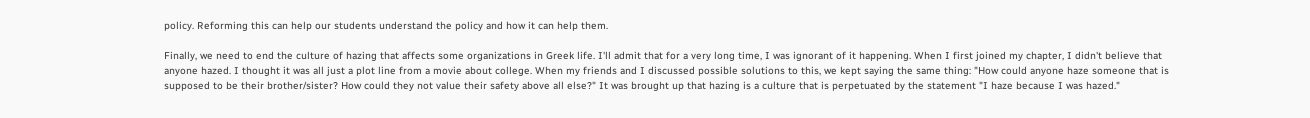policy. Reforming this can help our students understand the policy and how it can help them.

Finally, we need to end the culture of hazing that affects some organizations in Greek life. I'll admit that for a very long time, I was ignorant of it happening. When I first joined my chapter, I didn't believe that anyone hazed. I thought it was all just a plot line from a movie about college. When my friends and I discussed possible solutions to this, we kept saying the same thing: "How could anyone haze someone that is supposed to be their brother/sister? How could they not value their safety above all else?" It was brought up that hazing is a culture that is perpetuated by the statement "I haze because I was hazed."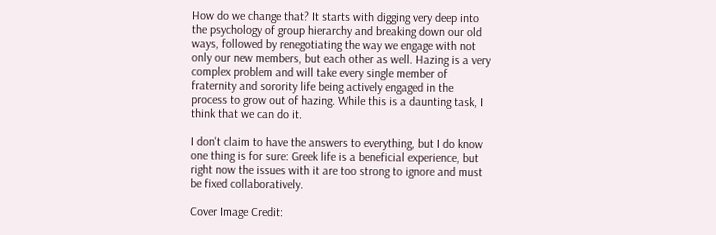How do we change that? It starts with digging very deep into the psychology of group hierarchy and breaking down our old ways, followed by renegotiating the way we engage with not only our new members, but each other as well. Hazing is a very complex problem and will take every single member of fraternity and sorority life being actively engaged in the process to grow out of hazing. While this is a daunting task, I think that we can do it.

I don't claim to have the answers to everything, but I do know one thing is for sure: Greek life is a beneficial experience, but right now the issues with it are too strong to ignore and must be fixed collaboratively.

Cover Image Credit: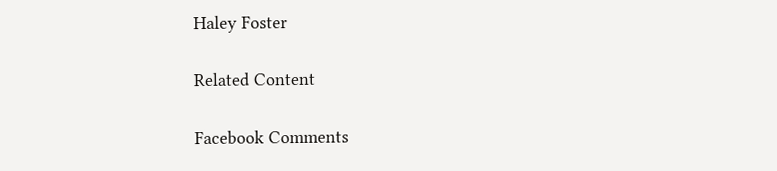Haley Foster

Related Content

Facebook Comments